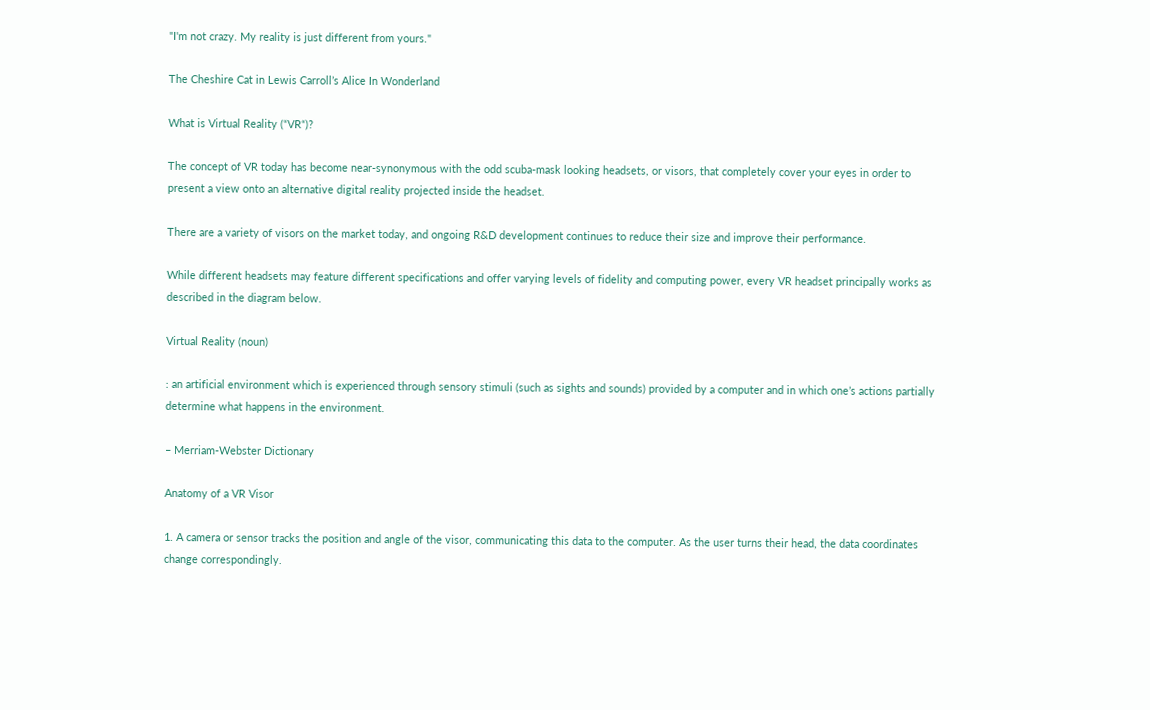"I'm not crazy. My reality is just different from yours."

The Cheshire Cat in Lewis Carroll’s Alice In Wonderland

What is Virtual Reality (“VR“)?

The concept of VR today has become near-synonymous with the odd scuba-mask looking headsets, or visors, that completely cover your eyes in order to present a view onto an alternative digital reality projected inside the headset.

There are a variety of visors on the market today, and ongoing R&D development continues to reduce their size and improve their performance.

While different headsets may feature different specifications and offer varying levels of fidelity and computing power, every VR headset principally works as described in the diagram below.

Virtual Reality (noun)

: an artificial environment which is experienced through sensory stimuli (such as sights and sounds) provided by a computer and in which one’s actions partially determine what happens in the environment.

– Merriam-Webster Dictionary

Anatomy of a VR Visor

1. A camera or sensor tracks the position and angle of the visor, communicating this data to the computer. As the user turns their head, the data coordinates change correspondingly.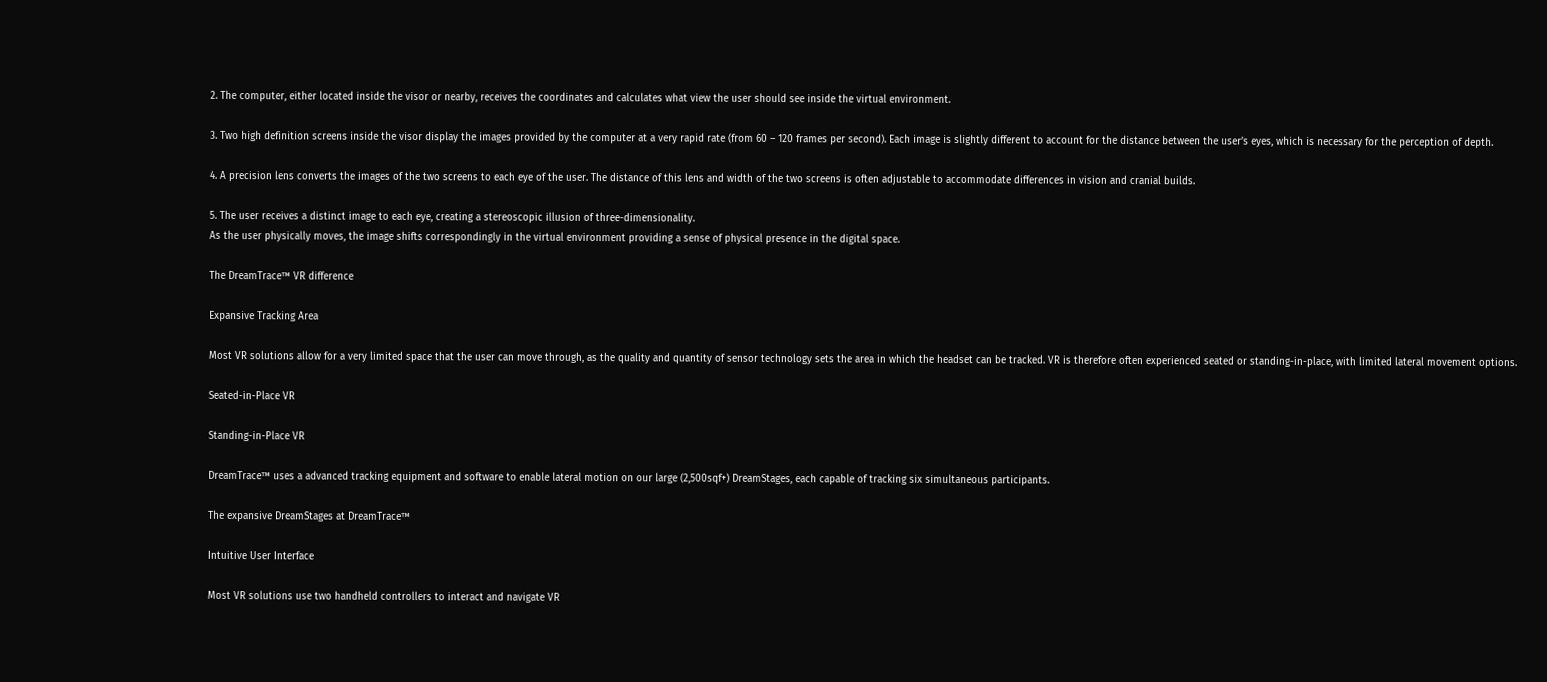2. The computer, either located inside the visor or nearby, receives the coordinates and calculates what view the user should see inside the virtual environment.

3. Two high definition screens inside the visor display the images provided by the computer at a very rapid rate (from 60 – 120 frames per second). Each image is slightly different to account for the distance between the user’s eyes, which is necessary for the perception of depth.

4. A precision lens converts the images of the two screens to each eye of the user. The distance of this lens and width of the two screens is often adjustable to accommodate differences in vision and cranial builds.

5. The user receives a distinct image to each eye, creating a stereoscopic illusion of three-dimensionality.
As the user physically moves, the image shifts correspondingly in the virtual environment providing a sense of physical presence in the digital space.

The DreamTrace™ VR difference

Expansive Tracking Area

Most VR solutions allow for a very limited space that the user can move through, as the quality and quantity of sensor technology sets the area in which the headset can be tracked. VR is therefore often experienced seated or standing-in-place, with limited lateral movement options.

Seated-in-Place VR

Standing-in-Place VR

DreamTrace™ uses a advanced tracking equipment and software to enable lateral motion on our large (2,500sqf+) DreamStages, each capable of tracking six simultaneous participants.

The expansive DreamStages at DreamTrace™

Intuitive User Interface

Most VR solutions use two handheld controllers to interact and navigate VR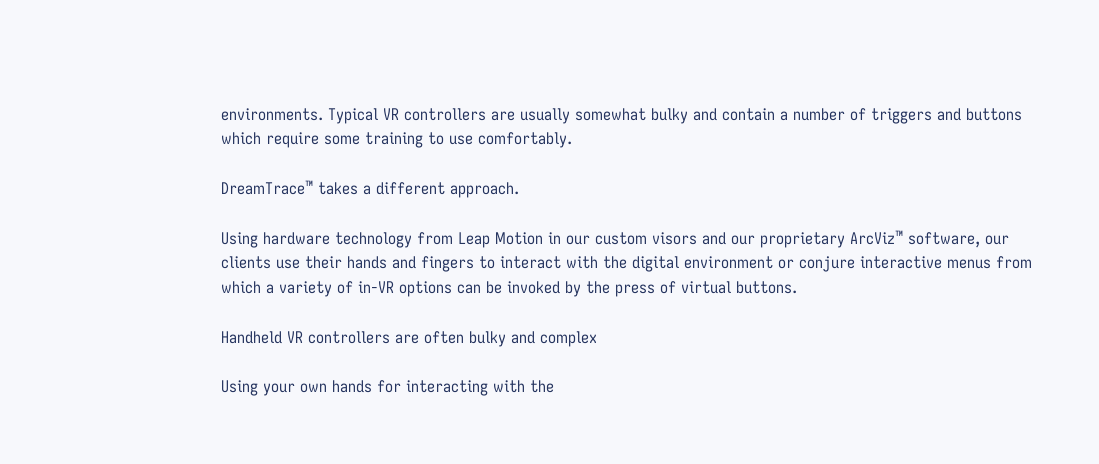environments. Typical VR controllers are usually somewhat bulky and contain a number of triggers and buttons which require some training to use comfortably.

DreamTrace™ takes a different approach.

Using hardware technology from Leap Motion in our custom visors and our proprietary ArcViz™ software, our clients use their hands and fingers to interact with the digital environment or conjure interactive menus from which a variety of in-VR options can be invoked by the press of virtual buttons.

Handheld VR controllers are often bulky and complex

Using your own hands for interacting with the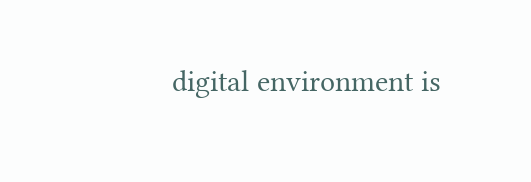digital environment is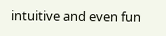intuitive and even fun